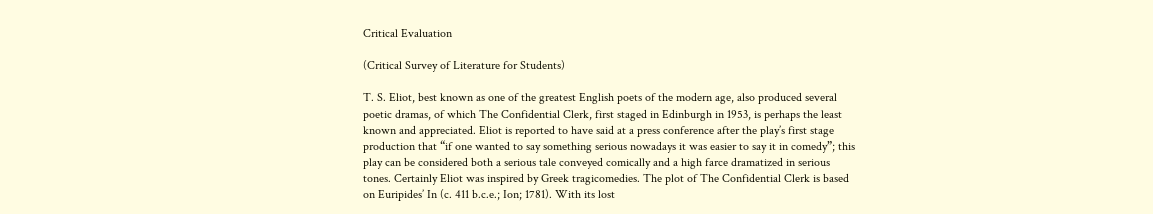Critical Evaluation

(Critical Survey of Literature for Students)

T. S. Eliot, best known as one of the greatest English poets of the modern age, also produced several poetic dramas, of which The Confidential Clerk, first staged in Edinburgh in 1953, is perhaps the least known and appreciated. Eliot is reported to have said at a press conference after the play’s first stage production that “if one wanted to say something serious nowadays it was easier to say it in comedy”; this play can be considered both a serious tale conveyed comically and a high farce dramatized in serious tones. Certainly Eliot was inspired by Greek tragicomedies. The plot of The Confidential Clerk is based on Euripides’ In (c. 411 b.c.e.; Ion; 1781). With its lost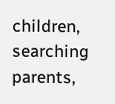children, searching parents,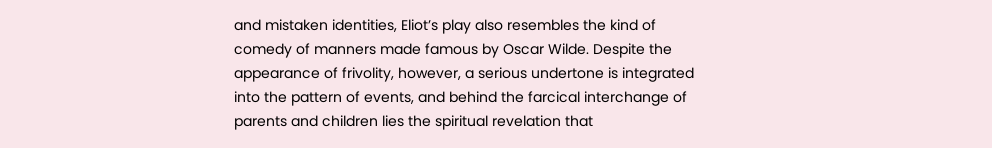and mistaken identities, Eliot’s play also resembles the kind of comedy of manners made famous by Oscar Wilde. Despite the appearance of frivolity, however, a serious undertone is integrated into the pattern of events, and behind the farcical interchange of parents and children lies the spiritual revelation that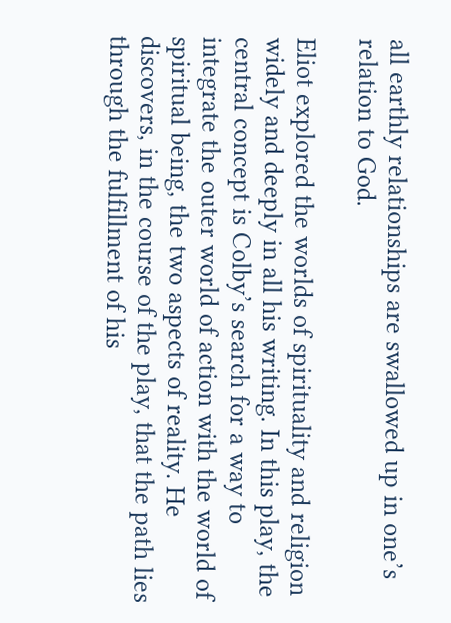all earthly relationships are swallowed up in one’s relation to God.

Eliot explored the worlds of spirituality and religion widely and deeply in all his writing. In this play, the central concept is Colby’s search for a way to integrate the outer world of action with the world of spiritual being, the two aspects of reality. He discovers, in the course of the play, that the path lies through the fulfillment of his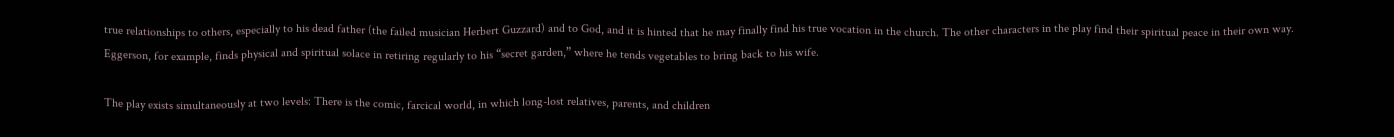true relationships to others, especially to his dead father (the failed musician Herbert Guzzard) and to God, and it is hinted that he may finally find his true vocation in the church. The other characters in the play find their spiritual peace in their own way. Eggerson, for example, finds physical and spiritual solace in retiring regularly to his “secret garden,” where he tends vegetables to bring back to his wife.

The play exists simultaneously at two levels: There is the comic, farcical world, in which long-lost relatives, parents, and children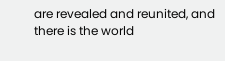are revealed and reunited, and there is the world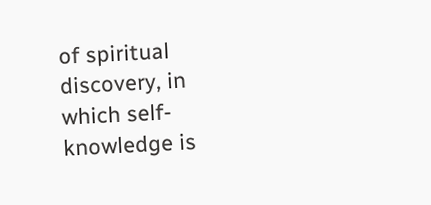of spiritual discovery, in which self-knowledge is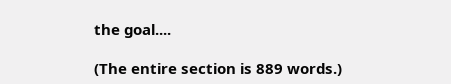the goal....

(The entire section is 889 words.)